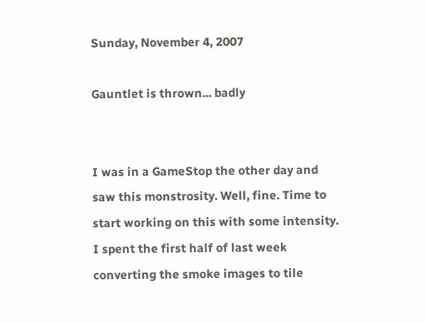Sunday, November 4, 2007

Gauntlet is thrown... badly


I was in a GameStop the other day and saw this monstrosity. Well, fine. Time to start working on this with some intensity. I spent the first half of last week converting the smoke images to tile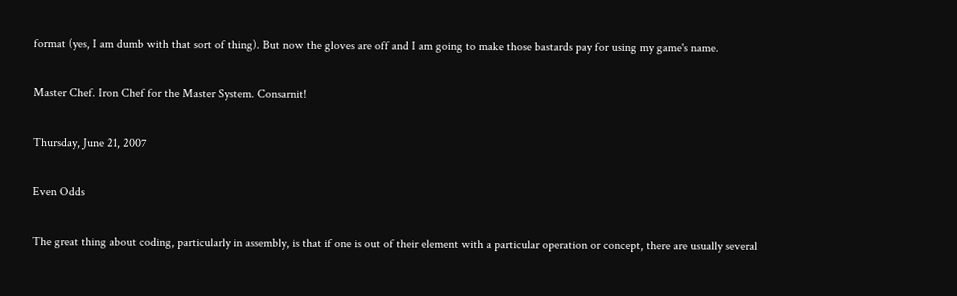format (yes, I am dumb with that sort of thing). But now the gloves are off and I am going to make those bastards pay for using my game's name.

Master Chef. Iron Chef for the Master System. Consarnit!

Thursday, June 21, 2007

Even Odds

The great thing about coding, particularly in assembly, is that if one is out of their element with a particular operation or concept, there are usually several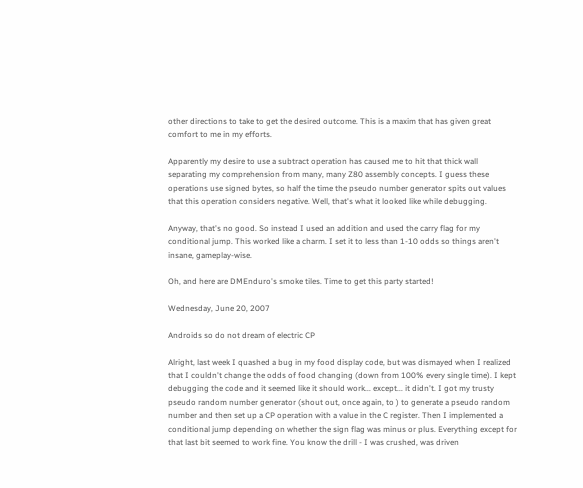other directions to take to get the desired outcome. This is a maxim that has given great comfort to me in my efforts.

Apparently my desire to use a subtract operation has caused me to hit that thick wall separating my comprehension from many, many Z80 assembly concepts. I guess these operations use signed bytes, so half the time the pseudo number generator spits out values that this operation considers negative. Well, that's what it looked like while debugging.

Anyway, that's no good. So instead I used an addition and used the carry flag for my conditional jump. This worked like a charm. I set it to less than 1-10 odds so things aren't insane, gameplay-wise.

Oh, and here are DMEnduro's smoke tiles. Time to get this party started!

Wednesday, June 20, 2007

Androids so do not dream of electric CP

Alright, last week I quashed a bug in my food display code, but was dismayed when I realized that I couldn't change the odds of food changing (down from 100% every single time). I kept debugging the code and it seemed like it should work... except... it didn't. I got my trusty pseudo random number generator (shout out, once again, to ) to generate a pseudo random number and then set up a CP operation with a value in the C register. Then I implemented a conditional jump depending on whether the sign flag was minus or plus. Everything except for that last bit seemed to work fine. You know the drill - I was crushed, was driven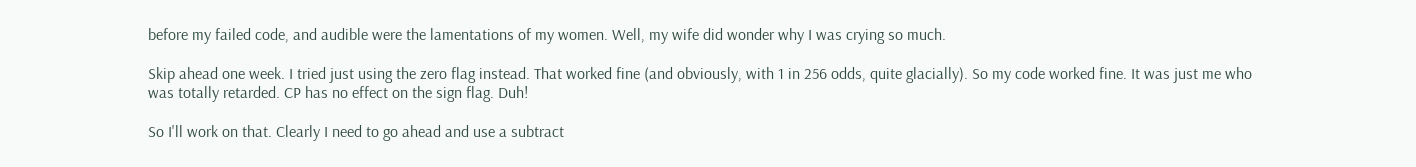before my failed code, and audible were the lamentations of my women. Well, my wife did wonder why I was crying so much.

Skip ahead one week. I tried just using the zero flag instead. That worked fine (and obviously, with 1 in 256 odds, quite glacially). So my code worked fine. It was just me who was totally retarded. CP has no effect on the sign flag. Duh!

So I'll work on that. Clearly I need to go ahead and use a subtract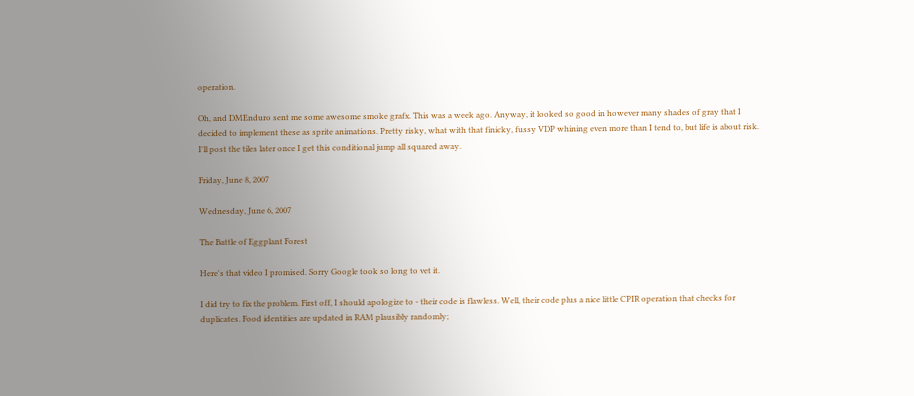operation.

Oh, and DMEnduro sent me some awesome smoke grafx. This was a week ago. Anyway, it looked so good in however many shades of gray that I decided to implement these as sprite animations. Pretty risky, what with that finicky, fussy VDP whining even more than I tend to, but life is about risk. I'll post the tiles later once I get this conditional jump all squared away.

Friday, June 8, 2007

Wednesday, June 6, 2007

The Battle of Eggplant Forest

Here's that video I promised. Sorry Google took so long to vet it.

I did try to fix the problem. First off, I should apologize to - their code is flawless. Well, their code plus a nice little CPIR operation that checks for duplicates. Food identities are updated in RAM plausibly randomly;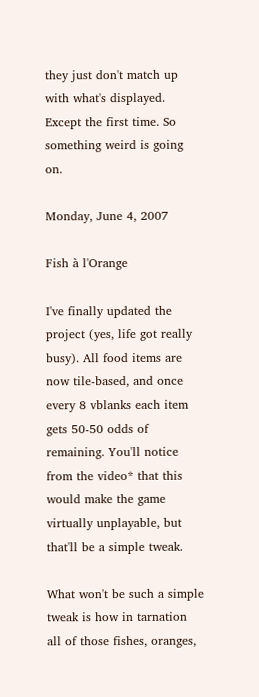they just don't match up with what's displayed. Except the first time. So something weird is going on.

Monday, June 4, 2007

Fish à l'Orange

I've finally updated the project (yes, life got really busy). All food items are now tile-based, and once every 8 vblanks each item gets 50-50 odds of remaining. You'll notice from the video* that this would make the game virtually unplayable, but that'll be a simple tweak.

What won't be such a simple tweak is how in tarnation all of those fishes, oranges,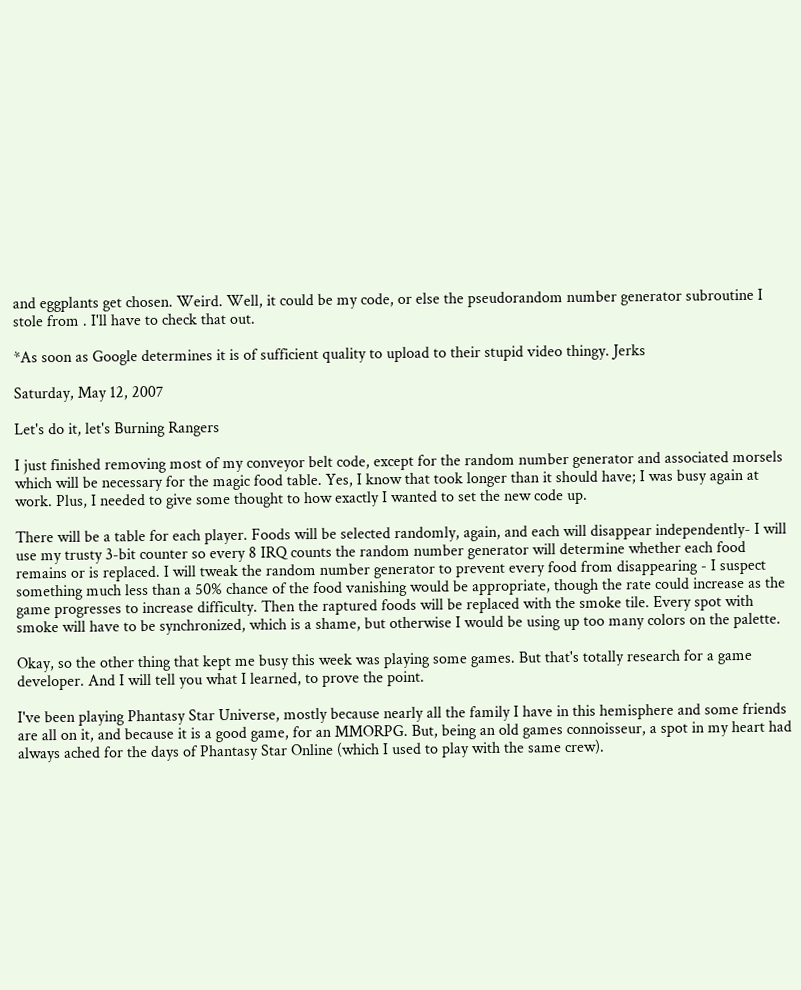and eggplants get chosen. Weird. Well, it could be my code, or else the pseudorandom number generator subroutine I stole from . I'll have to check that out.

*As soon as Google determines it is of sufficient quality to upload to their stupid video thingy. Jerks

Saturday, May 12, 2007

Let's do it, let's Burning Rangers

I just finished removing most of my conveyor belt code, except for the random number generator and associated morsels which will be necessary for the magic food table. Yes, I know that took longer than it should have; I was busy again at work. Plus, I needed to give some thought to how exactly I wanted to set the new code up.

There will be a table for each player. Foods will be selected randomly, again, and each will disappear independently- I will use my trusty 3-bit counter so every 8 IRQ counts the random number generator will determine whether each food remains or is replaced. I will tweak the random number generator to prevent every food from disappearing - I suspect something much less than a 50% chance of the food vanishing would be appropriate, though the rate could increase as the game progresses to increase difficulty. Then the raptured foods will be replaced with the smoke tile. Every spot with smoke will have to be synchronized, which is a shame, but otherwise I would be using up too many colors on the palette.

Okay, so the other thing that kept me busy this week was playing some games. But that's totally research for a game developer. And I will tell you what I learned, to prove the point.

I've been playing Phantasy Star Universe, mostly because nearly all the family I have in this hemisphere and some friends are all on it, and because it is a good game, for an MMORPG. But, being an old games connoisseur, a spot in my heart had always ached for the days of Phantasy Star Online (which I used to play with the same crew).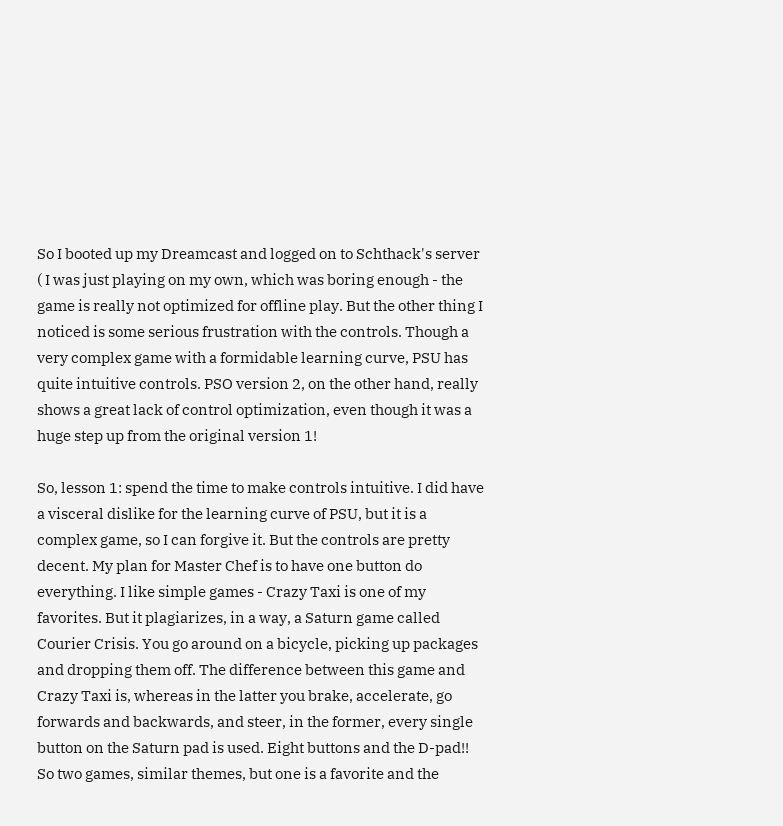So I booted up my Dreamcast and logged on to Schthack's server ( I was just playing on my own, which was boring enough - the game is really not optimized for offline play. But the other thing I noticed is some serious frustration with the controls. Though a very complex game with a formidable learning curve, PSU has quite intuitive controls. PSO version 2, on the other hand, really shows a great lack of control optimization, even though it was a huge step up from the original version 1!

So, lesson 1: spend the time to make controls intuitive. I did have a visceral dislike for the learning curve of PSU, but it is a complex game, so I can forgive it. But the controls are pretty decent. My plan for Master Chef is to have one button do everything. I like simple games - Crazy Taxi is one of my favorites. But it plagiarizes, in a way, a Saturn game called Courier Crisis. You go around on a bicycle, picking up packages and dropping them off. The difference between this game and Crazy Taxi is, whereas in the latter you brake, accelerate, go forwards and backwards, and steer, in the former, every single button on the Saturn pad is used. Eight buttons and the D-pad!! So two games, similar themes, but one is a favorite and the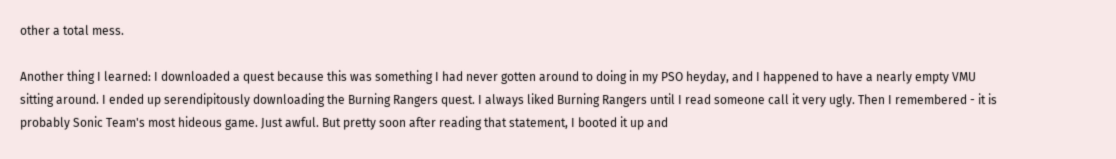other a total mess.

Another thing I learned: I downloaded a quest because this was something I had never gotten around to doing in my PSO heyday, and I happened to have a nearly empty VMU sitting around. I ended up serendipitously downloading the Burning Rangers quest. I always liked Burning Rangers until I read someone call it very ugly. Then I remembered - it is probably Sonic Team's most hideous game. Just awful. But pretty soon after reading that statement, I booted it up and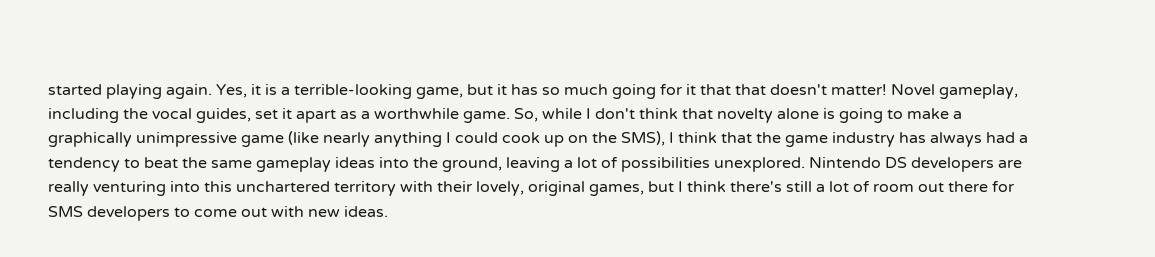started playing again. Yes, it is a terrible-looking game, but it has so much going for it that that doesn't matter! Novel gameplay, including the vocal guides, set it apart as a worthwhile game. So, while I don't think that novelty alone is going to make a graphically unimpressive game (like nearly anything I could cook up on the SMS), I think that the game industry has always had a tendency to beat the same gameplay ideas into the ground, leaving a lot of possibilities unexplored. Nintendo DS developers are really venturing into this unchartered territory with their lovely, original games, but I think there's still a lot of room out there for SMS developers to come out with new ideas.